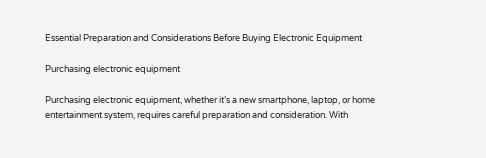Essential Preparation and Considerations Before Buying Electronic Equipment

Purchasing electronic equipment

Purchasing electronic equipment, whether it’s a new smartphone, laptop, or home entertainment system, requires careful preparation and consideration. With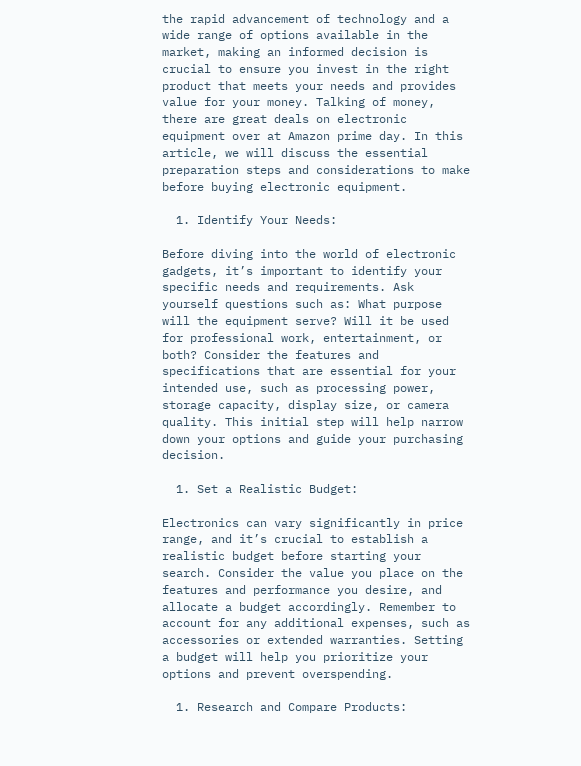the rapid advancement of technology and a wide range of options available in the market, making an informed decision is crucial to ensure you invest in the right product that meets your needs and provides value for your money. Talking of money, there are great deals on electronic equipment over at Amazon prime day. In this article, we will discuss the essential preparation steps and considerations to make before buying electronic equipment.

  1. Identify Your Needs:

Before diving into the world of electronic gadgets, it’s important to identify your specific needs and requirements. Ask yourself questions such as: What purpose will the equipment serve? Will it be used for professional work, entertainment, or both? Consider the features and specifications that are essential for your intended use, such as processing power, storage capacity, display size, or camera quality. This initial step will help narrow down your options and guide your purchasing decision.

  1. Set a Realistic Budget:

Electronics can vary significantly in price range, and it’s crucial to establish a realistic budget before starting your search. Consider the value you place on the features and performance you desire, and allocate a budget accordingly. Remember to account for any additional expenses, such as accessories or extended warranties. Setting a budget will help you prioritize your options and prevent overspending.

  1. Research and Compare Products: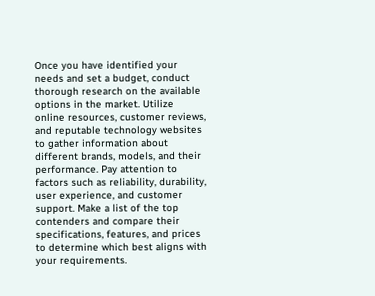Once you have identified your needs and set a budget, conduct thorough research on the available options in the market. Utilize online resources, customer reviews, and reputable technology websites to gather information about different brands, models, and their performance. Pay attention to factors such as reliability, durability, user experience, and customer support. Make a list of the top contenders and compare their specifications, features, and prices to determine which best aligns with your requirements.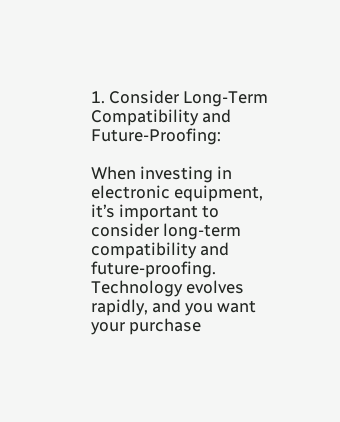1. Consider Long-Term Compatibility and Future-Proofing:

When investing in electronic equipment, it’s important to consider long-term compatibility and future-proofing. Technology evolves rapidly, and you want your purchase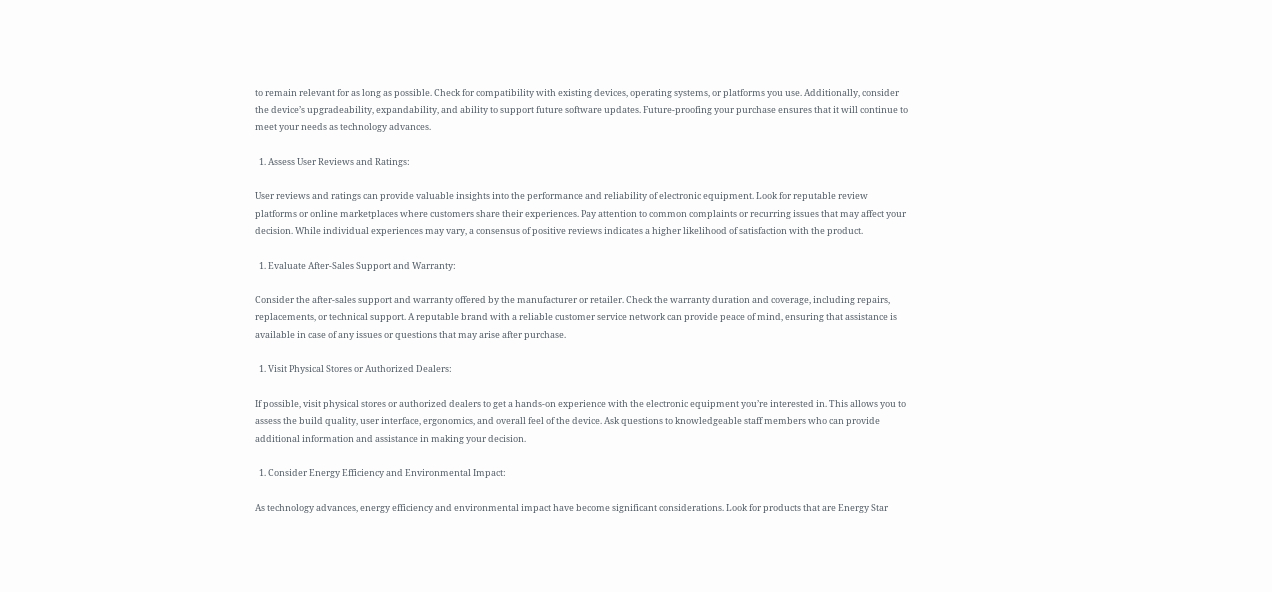to remain relevant for as long as possible. Check for compatibility with existing devices, operating systems, or platforms you use. Additionally, consider the device’s upgradeability, expandability, and ability to support future software updates. Future-proofing your purchase ensures that it will continue to meet your needs as technology advances.

  1. Assess User Reviews and Ratings:

User reviews and ratings can provide valuable insights into the performance and reliability of electronic equipment. Look for reputable review platforms or online marketplaces where customers share their experiences. Pay attention to common complaints or recurring issues that may affect your decision. While individual experiences may vary, a consensus of positive reviews indicates a higher likelihood of satisfaction with the product.

  1. Evaluate After-Sales Support and Warranty:

Consider the after-sales support and warranty offered by the manufacturer or retailer. Check the warranty duration and coverage, including repairs, replacements, or technical support. A reputable brand with a reliable customer service network can provide peace of mind, ensuring that assistance is available in case of any issues or questions that may arise after purchase.

  1. Visit Physical Stores or Authorized Dealers:

If possible, visit physical stores or authorized dealers to get a hands-on experience with the electronic equipment you’re interested in. This allows you to assess the build quality, user interface, ergonomics, and overall feel of the device. Ask questions to knowledgeable staff members who can provide additional information and assistance in making your decision.

  1. Consider Energy Efficiency and Environmental Impact:

As technology advances, energy efficiency and environmental impact have become significant considerations. Look for products that are Energy Star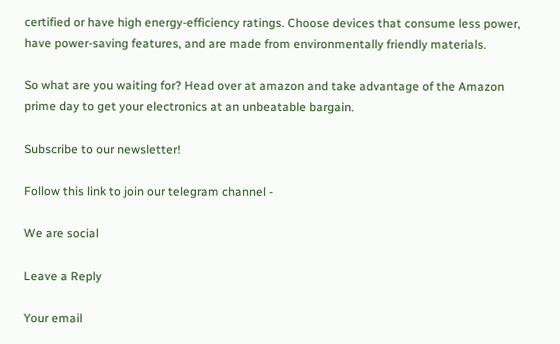certified or have high energy-efficiency ratings. Choose devices that consume less power, have power-saving features, and are made from environmentally friendly materials.

So what are you waiting for? Head over at amazon and take advantage of the Amazon prime day to get your electronics at an unbeatable bargain.

Subscribe to our newsletter!

Follow this link to join our telegram channel -

We are social

Leave a Reply

Your email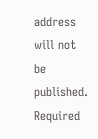address will not be published. Required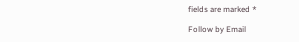fields are marked *

Follow by Email